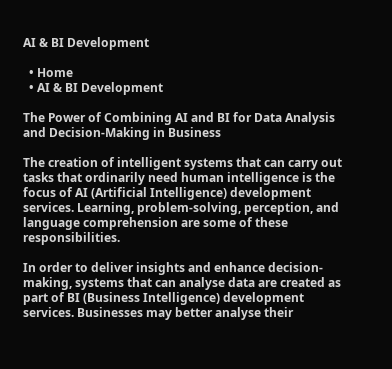AI & BI Development

  • Home
  • AI & BI Development

The Power of Combining AI and BI for Data Analysis and Decision-Making in Business

The creation of intelligent systems that can carry out tasks that ordinarily need human intelligence is the focus of AI (Artificial Intelligence) development services. Learning, problem-solving, perception, and language comprehension are some of these responsibilities.

In order to deliver insights and enhance decision-making, systems that can analyse data are created as part of BI (Business Intelligence) development services. Businesses may better analyse their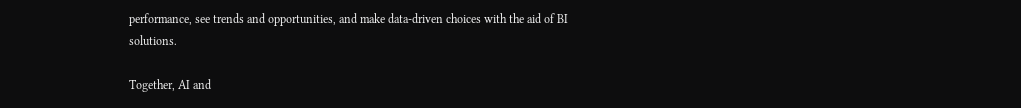performance, see trends and opportunities, and make data-driven choices with the aid of BI solutions.

Together, AI and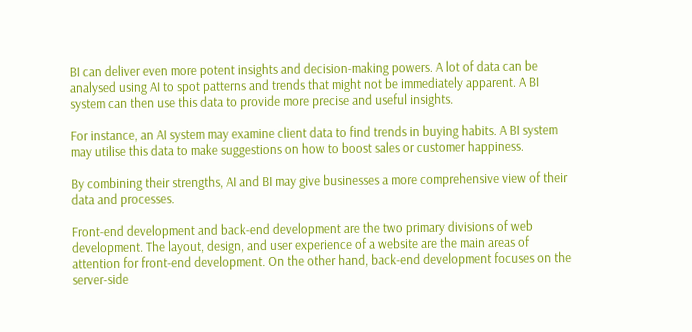BI can deliver even more potent insights and decision-making powers. A lot of data can be analysed using AI to spot patterns and trends that might not be immediately apparent. A BI system can then use this data to provide more precise and useful insights.

For instance, an AI system may examine client data to find trends in buying habits. A BI system may utilise this data to make suggestions on how to boost sales or customer happiness.

By combining their strengths, AI and BI may give businesses a more comprehensive view of their data and processes.

Front-end development and back-end development are the two primary divisions of web development. The layout, design, and user experience of a website are the main areas of attention for front-end development. On the other hand, back-end development focuses on the server-side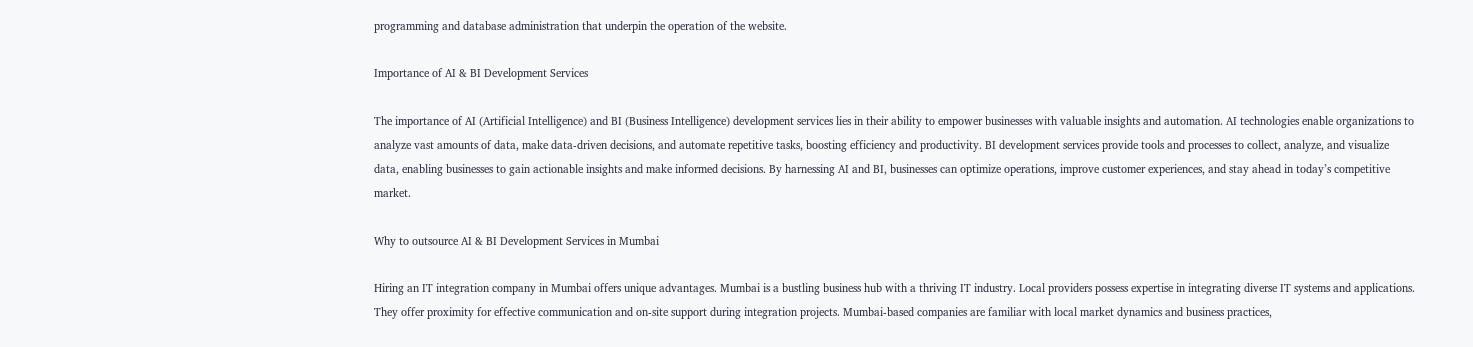programming and database administration that underpin the operation of the website.

Importance of AI & BI Development Services

The importance of AI (Artificial Intelligence) and BI (Business Intelligence) development services lies in their ability to empower businesses with valuable insights and automation. AI technologies enable organizations to analyze vast amounts of data, make data-driven decisions, and automate repetitive tasks, boosting efficiency and productivity. BI development services provide tools and processes to collect, analyze, and visualize data, enabling businesses to gain actionable insights and make informed decisions. By harnessing AI and BI, businesses can optimize operations, improve customer experiences, and stay ahead in today’s competitive market.

Why to outsource AI & BI Development Services in Mumbai

Hiring an IT integration company in Mumbai offers unique advantages. Mumbai is a bustling business hub with a thriving IT industry. Local providers possess expertise in integrating diverse IT systems and applications. They offer proximity for effective communication and on-site support during integration projects. Mumbai-based companies are familiar with local market dynamics and business practices,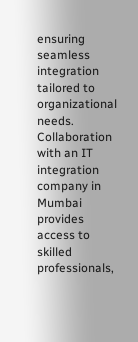ensuring seamless integration tailored to organizational needs. Collaboration with an IT integration company in Mumbai provides access to skilled professionals,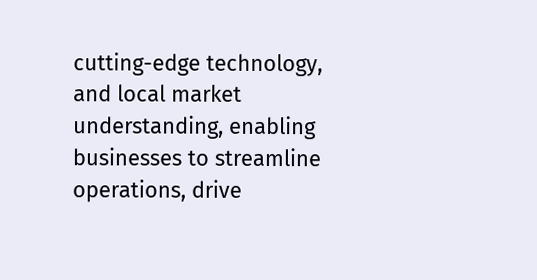cutting-edge technology, and local market understanding, enabling businesses to streamline operations, drive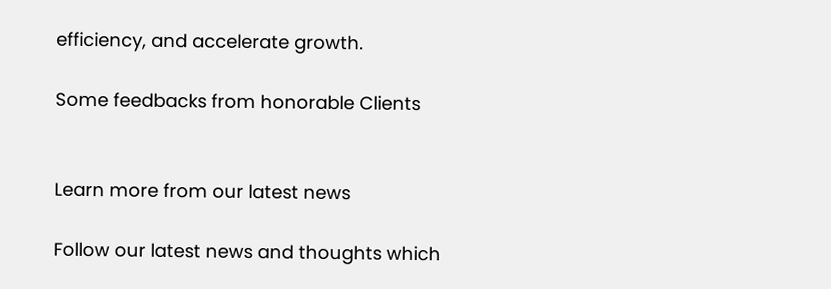efficiency, and accelerate growth.

Some feedbacks from honorable Clients


Learn more from our latest news

Follow our latest news and thoughts which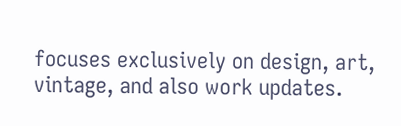focuses exclusively on design, art, vintage, and also work updates.